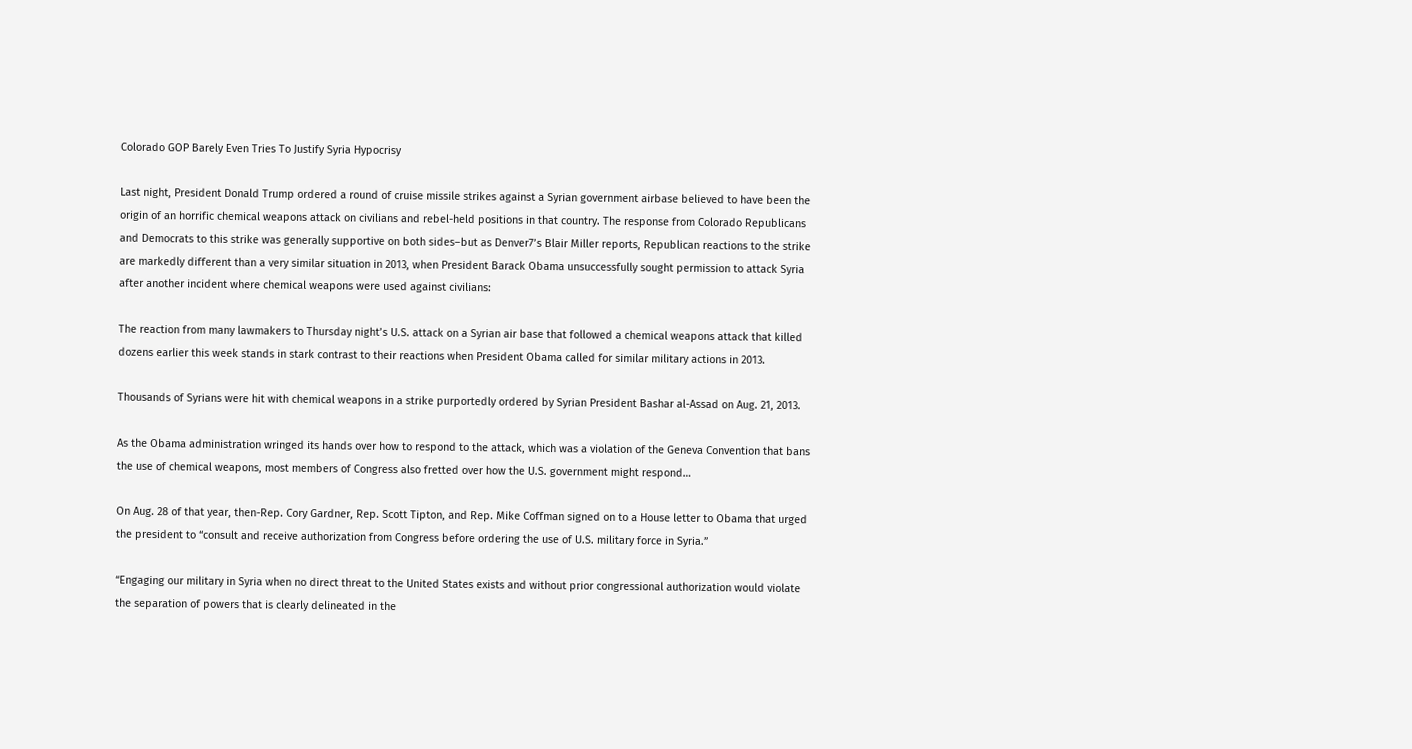Colorado GOP Barely Even Tries To Justify Syria Hypocrisy

Last night, President Donald Trump ordered a round of cruise missile strikes against a Syrian government airbase believed to have been the origin of an horrific chemical weapons attack on civilians and rebel-held positions in that country. The response from Colorado Republicans and Democrats to this strike was generally supportive on both sides–but as Denver7’s Blair Miller reports, Republican reactions to the strike are markedly different than a very similar situation in 2013, when President Barack Obama unsuccessfully sought permission to attack Syria after another incident where chemical weapons were used against civilians:

The reaction from many lawmakers to Thursday night’s U.S. attack on a Syrian air base that followed a chemical weapons attack that killed dozens earlier this week stands in stark contrast to their reactions when President Obama called for similar military actions in 2013.

Thousands of Syrians were hit with chemical weapons in a strike purportedly ordered by Syrian President Bashar al-Assad on Aug. 21, 2013.

As the Obama administration wringed its hands over how to respond to the attack, which was a violation of the Geneva Convention that bans the use of chemical weapons, most members of Congress also fretted over how the U.S. government might respond…

On Aug. 28 of that year, then-Rep. Cory Gardner, Rep. Scott Tipton, and Rep. Mike Coffman signed on to a House letter to Obama that urged the president to “consult and receive authorization from Congress before ordering the use of U.S. military force in Syria.”

“Engaging our military in Syria when no direct threat to the United States exists and without prior congressional authorization would violate the separation of powers that is clearly delineated in the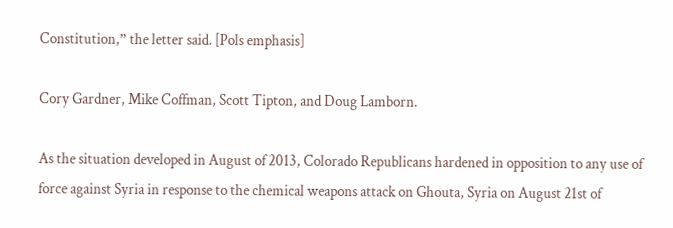Constitution,” the letter said. [Pols emphasis]

Cory Gardner, Mike Coffman, Scott Tipton, and Doug Lamborn.

As the situation developed in August of 2013, Colorado Republicans hardened in opposition to any use of force against Syria in response to the chemical weapons attack on Ghouta, Syria on August 21st of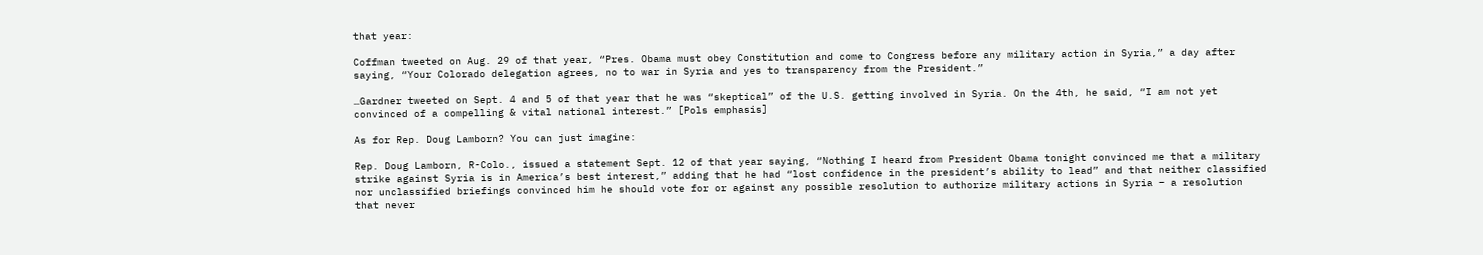that year:

Coffman tweeted on Aug. 29 of that year, “Pres. Obama must obey Constitution and come to Congress before any military action in Syria,” a day after saying, “Your Colorado delegation agrees, no to war in Syria and yes to transparency from the President.”

…Gardner tweeted on Sept. 4 and 5 of that year that he was “skeptical” of the U.S. getting involved in Syria. On the 4th, he said, “I am not yet convinced of a compelling & vital national interest.” [Pols emphasis]

As for Rep. Doug Lamborn? You can just imagine:

Rep. Doug Lamborn, R-Colo., issued a statement Sept. 12 of that year saying, “Nothing I heard from President Obama tonight convinced me that a military strike against Syria is in America’s best interest,” adding that he had “lost confidence in the president’s ability to lead” and that neither classified nor unclassified briefings convinced him he should vote for or against any possible resolution to authorize military actions in Syria – a resolution that never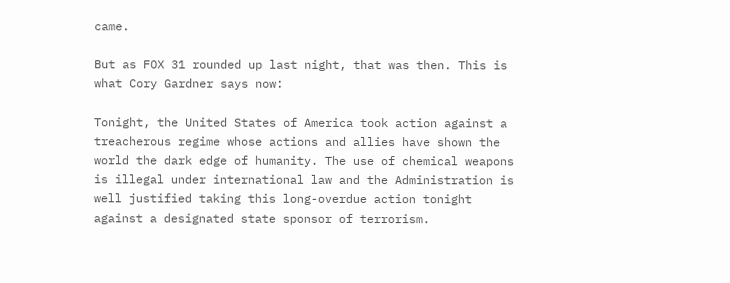came.

But as FOX 31 rounded up last night, that was then. This is what Cory Gardner says now:

Tonight, the United States of America took action against a treacherous regime whose actions and allies have shown the world the dark edge of humanity. The use of chemical weapons is illegal under international law and the Administration is well justified taking this long-overdue action tonight against a designated state sponsor of terrorism.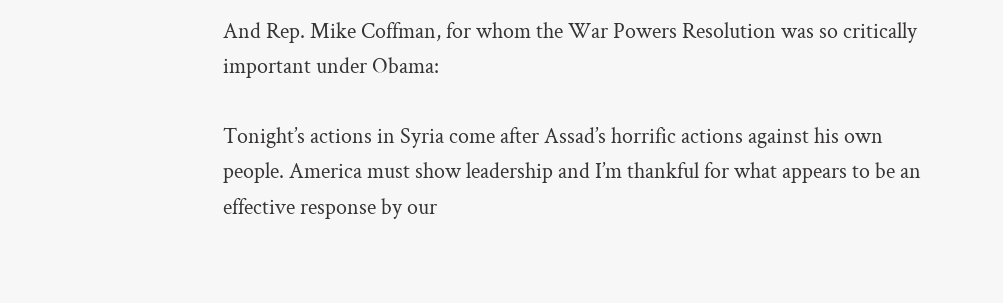And Rep. Mike Coffman, for whom the War Powers Resolution was so critically important under Obama:

Tonight’s actions in Syria come after Assad’s horrific actions against his own people. America must show leadership and I’m thankful for what appears to be an effective response by our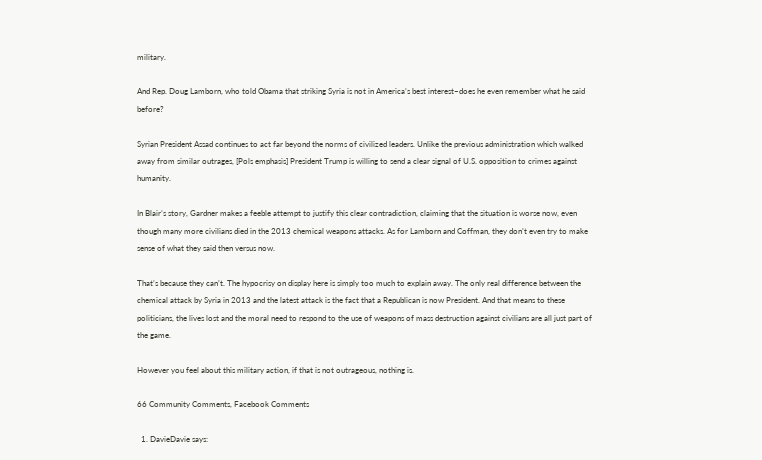military.

And Rep. Doug Lamborn, who told Obama that striking Syria is not in America’s best interest–does he even remember what he said before?

Syrian President Assad continues to act far beyond the norms of civilized leaders. Unlike the previous administration which walked away from similar outrages, [Pols emphasis] President Trump is willing to send a clear signal of U.S. opposition to crimes against humanity.

In Blair’s story, Gardner makes a feeble attempt to justify this clear contradiction, claiming that the situation is worse now, even though many more civilians died in the 2013 chemical weapons attacks. As for Lamborn and Coffman, they don’t even try to make sense of what they said then versus now.

That’s because they can’t. The hypocrisy on display here is simply too much to explain away. The only real difference between the chemical attack by Syria in 2013 and the latest attack is the fact that a Republican is now President. And that means to these politicians, the lives lost and the moral need to respond to the use of weapons of mass destruction against civilians are all just part of the game.

However you feel about this military action, if that is not outrageous, nothing is.

66 Community Comments, Facebook Comments

  1. DavieDavie says: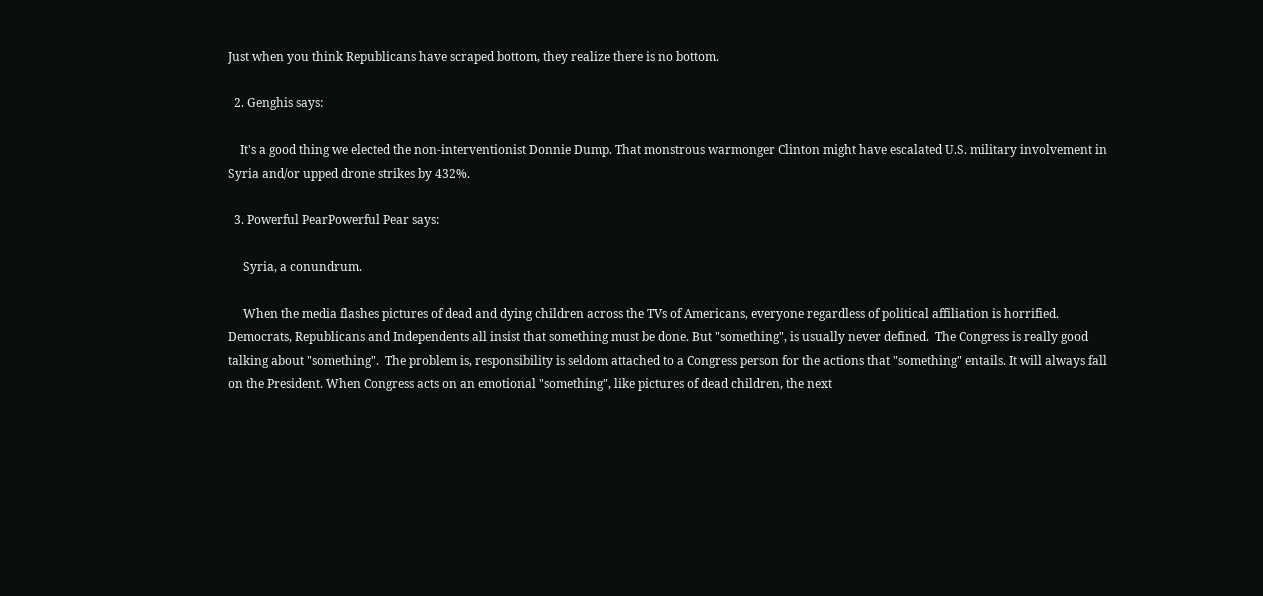Just when you think Republicans have scraped bottom, they realize there is no bottom.

  2. Genghis says:

    It's a good thing we elected the non-interventionist Donnie Dump. That monstrous warmonger Clinton might have escalated U.S. military involvement in Syria and/or upped drone strikes by 432%.

  3. Powerful PearPowerful Pear says:

     Syria, a conundrum.

     When the media flashes pictures of dead and dying children across the TVs of Americans, everyone regardless of political affiliation is horrified. Democrats, Republicans and Independents all insist that something must be done. But "something", is usually never defined.  The Congress is really good talking about "something".  The problem is, responsibility is seldom attached to a Congress person for the actions that "something" entails. It will always fall on the President. When Congress acts on an emotional "something", like pictures of dead children, the next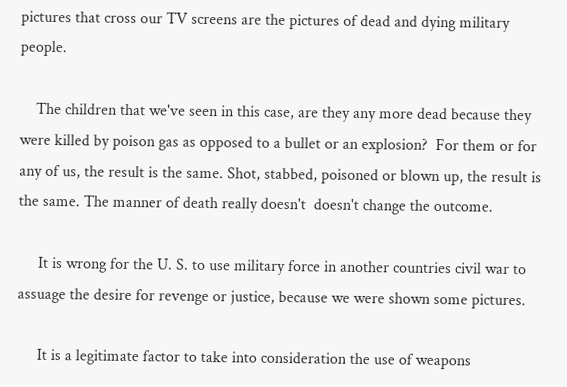pictures that cross our TV screens are the pictures of dead and dying military people.

    The children that we've seen in this case, are they any more dead because they were killed by poison gas as opposed to a bullet or an explosion?  For them or for any of us, the result is the same. Shot, stabbed, poisoned or blown up, the result is the same. The manner of death really doesn't  doesn't change the outcome.

     It is wrong for the U. S. to use military force in another countries civil war to assuage the desire for revenge or justice, because we were shown some pictures.

     It is a legitimate factor to take into consideration the use of weapons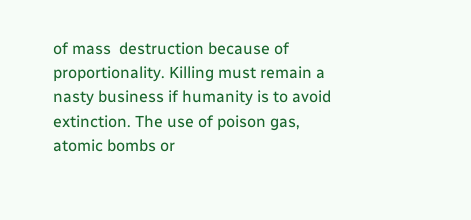of mass  destruction because of proportionality. Killing must remain a nasty business if humanity is to avoid extinction. The use of poison gas, atomic bombs or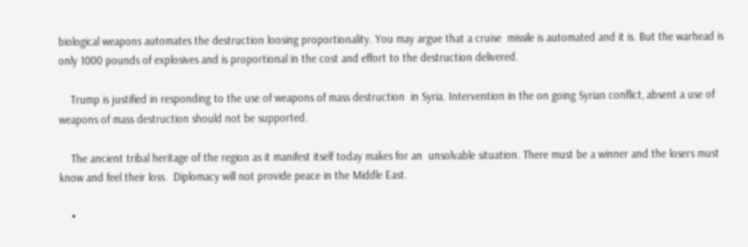biological weapons automates the destruction loosing proportionality. You may argue that a cruise  missile is automated and it is. But the warhead is only 1000 pounds of explosives and is proportional in the cost and effort to the destruction delivered.

    Trump is justified in responding to the use of weapons of mass destruction  in Syria. Intervention in the on going Syrian conflict, absent a use of weapons of mass destruction should not be supported.

    The ancient tribal heritage of the region as it manifest itself today makes for an  unsolvable situation. There must be a winner and the losers must know and feel their loss.  Diplomacy will not provide peace in the Middle East.

    •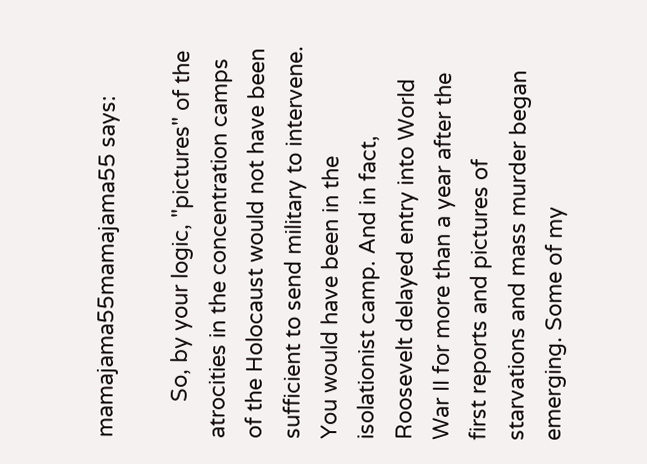mamajama55mamajama55 says:

      So, by your logic, "pictures" of the atrocities in the concentration camps of the Holocaust would not have been sufficient to send military to intervene. You would have been in the isolationist camp. And in fact, Roosevelt delayed entry into World War II for more than a year after the first reports and pictures of starvations and mass murder began emerging. Some of my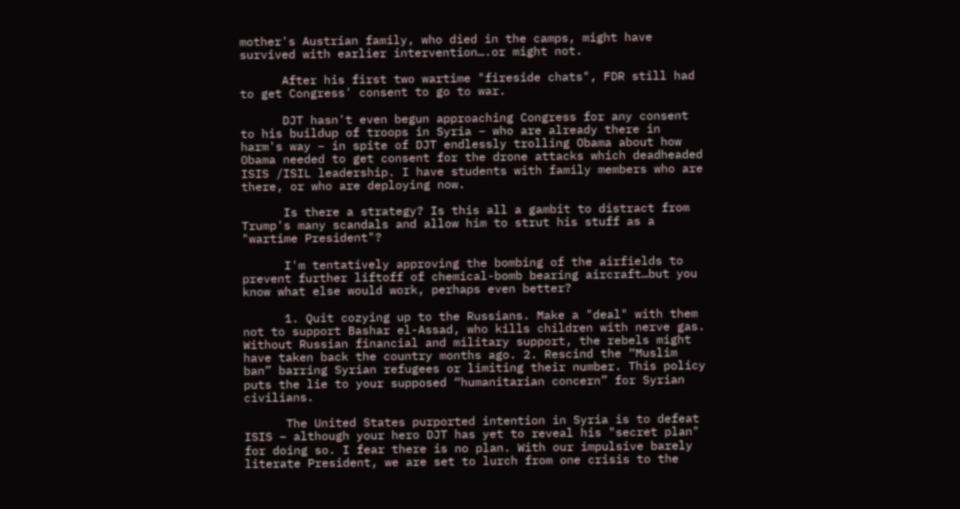mother's Austrian family, who died in the camps, might have survived with earlier intervention….or might not.

      After his first two wartime "fireside chats", FDR still had to get Congress' consent to go to war.

      DJT hasn't even begun approaching Congress for any consent to his buildup of troops in Syria – who are already there in harm's way – in spite of DJT endlessly trolling Obama about how Obama needed to get consent for the drone attacks which deadheaded ISIS /ISIL leadership. I have students with family members who are there, or who are deploying now.

      Is there a strategy? Is this all a gambit to distract from Trump's many scandals and allow him to strut his stuff as a "wartime President"?

      I'm tentatively approving the bombing of the airfields to prevent further liftoff of chemical-bomb bearing aircraft…but you know what else would work, perhaps even better?

      1. Quit cozying up to the Russians. Make a "deal" with them not to support Bashar el-Assad, who kills children with nerve gas. Without Russian financial and military support, the rebels might have taken back the country months ago. 2. Rescind the “Muslim ban” barring Syrian refugees or limiting their number. This policy puts the lie to your supposed “humanitarian concern” for Syrian civilians.

      The United States purported intention in Syria is to defeat ISIS – although your hero DJT has yet to reveal his "secret plan" for doing so. I fear there is no plan. With our impulsive barely literate President, we are set to lurch from one crisis to the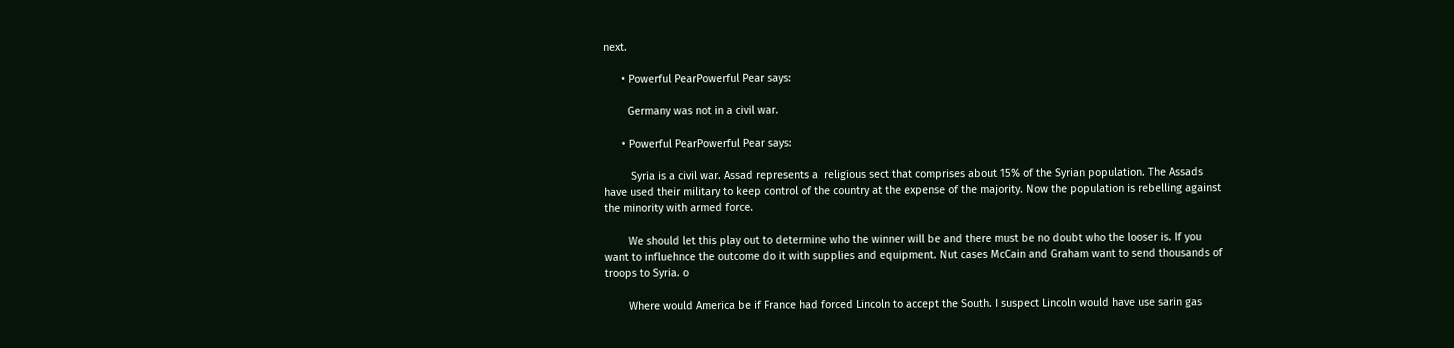next.

      • Powerful PearPowerful Pear says:

        Germany was not in a civil war.

      • Powerful PearPowerful Pear says:

         Syria is a civil war. Assad represents a  religious sect that comprises about 15% of the Syrian population. The Assads have used their military to keep control of the country at the expense of the majority. Now the population is rebelling against the minority with armed force.

        We should let this play out to determine who the winner will be and there must be no doubt who the looser is. If you want to influehnce the outcome do it with supplies and equipment. Nut cases McCain and Graham want to send thousands of troops to Syria. o

        Where would America be if France had forced Lincoln to accept the South. I suspect Lincoln would have use sarin gas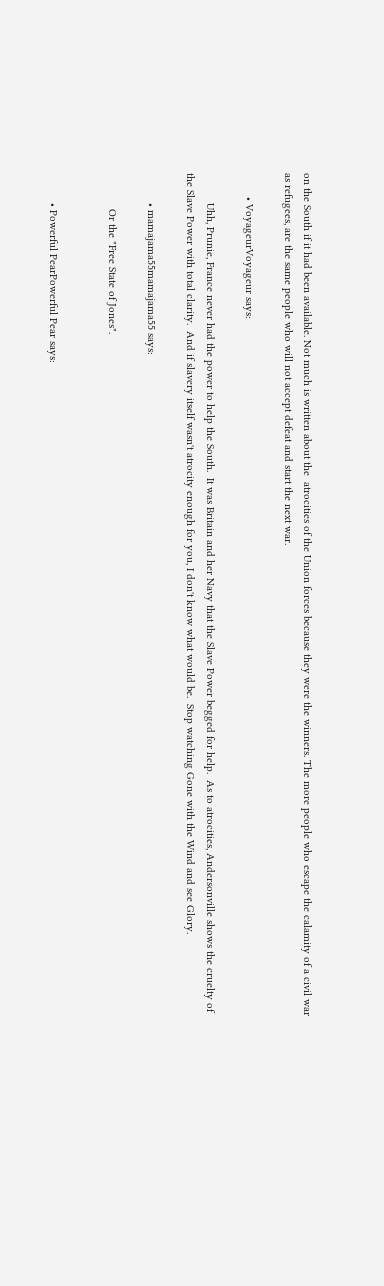on the South if it had been available. Not much is written about the  atrocities of the Union forces because they were the winners. The more people who escape the calamity of a civil war as refugees, are the same people who will not accept defeat and start the next war.

        • VoyageurVoyageur says:

          Uhh, Prunie, France never had the power to help the South.  It was Britain and her Navy that the Slave Power begged for help.  As to atrocities, Andersonville shows the cruelty of the Slave Power with total clarity.  And if slavery itself wasn't atrocity enough for you, I don't know what would be.  Stop watching Gone with the Wind and see Glory.

          • mamajama55mamajama55 says:

            Or the "Free State of Jones".


          • Powerful PearPowerful Pear says: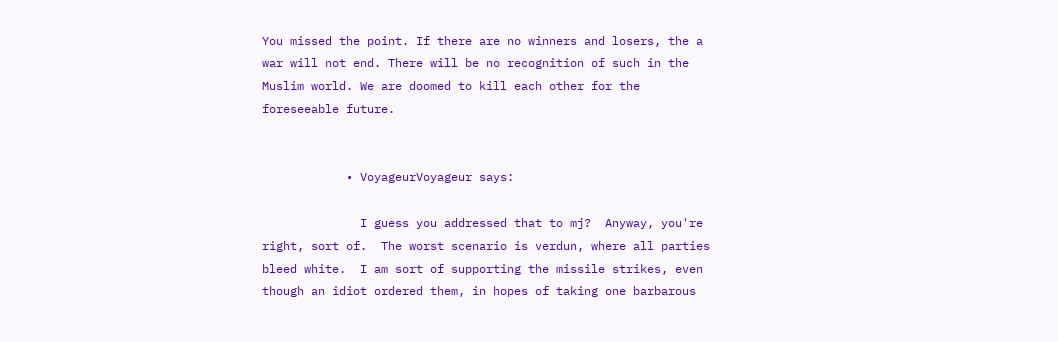You missed the point. If there are no winners and losers, the a war will not end. There will be no recognition of such in the Muslim world. We are doomed to kill each other for the foreseeable future.


            • VoyageurVoyageur says:

              I guess you addressed that to mj?  Anyway, you're right, sort of.  The worst scenario is verdun, where all parties bleed white.  I am sort of supporting the missile strikes, even though an idiot ordered them, in hopes of taking one barbarous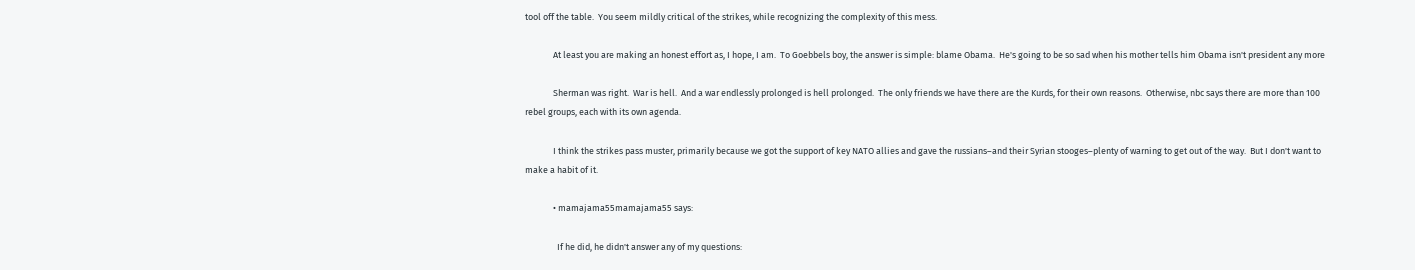tool off the table.  You seem mildly critical of the strikes, while recognizing the complexity of this mess.

              At least you are making an honest effort as, I hope, I am.  To Goebbels boy, the answer is simple: blame Obama.  He's going to be so sad when his mother tells him Obama isn't president any more

              Sherman was right.  War is hell.  And a war endlessly prolonged is hell prolonged.  The only friends we have there are the Kurds, for their own reasons.  Otherwise, nbc says there are more than 100 rebel groups, each with its own agenda.

              I think the strikes pass muster, primarily because we got the support of key NATO allies and gave the russians–and their Syrian stooges–plenty of warning to get out of the way.  But I don't want to make a habit of it.

              • mamajama55mamajama55 says:

                If he did, he didn't answer any of my questions: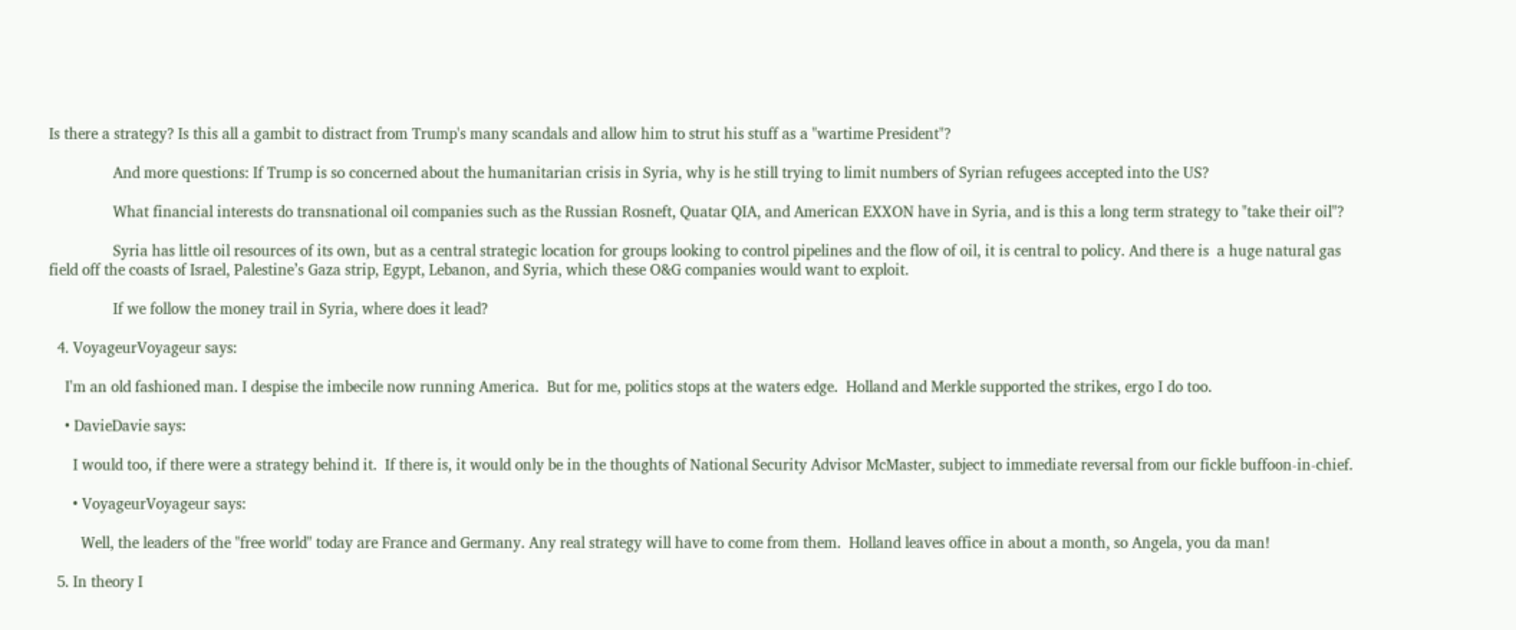Is there a strategy? Is this all a gambit to distract from Trump's many scandals and allow him to strut his stuff as a "wartime President"?

                And more questions: If Trump is so concerned about the humanitarian crisis in Syria, why is he still trying to limit numbers of Syrian refugees accepted into the US?

                What financial interests do transnational oil companies such as the Russian Rosneft, Quatar QIA, and American EXXON have in Syria, and is this a long term strategy to "take their oil"?

                Syria has little oil resources of its own, but as a central strategic location for groups looking to control pipelines and the flow of oil, it is central to policy. And there is  a huge natural gas field off the coasts of Israel, Palestine’s Gaza strip, Egypt, Lebanon, and Syria, which these O&G companies would want to exploit.

                If we follow the money trail in Syria, where does it lead?

  4. VoyageurVoyageur says:

    I'm an old fashioned man. I despise the imbecile now running America.  But for me, politics stops at the waters edge.  Holland and Merkle supported the strikes, ergo I do too.

    • DavieDavie says:

      I would too, if there were a strategy behind it.  If there is, it would only be in the thoughts of National Security Advisor McMaster, subject to immediate reversal from our fickle buffoon-in-chief.

      • VoyageurVoyageur says:

        Well, the leaders of the "free world" today are France and Germany. Any real strategy will have to come from them.  Holland leaves office in about a month, so Angela, you da man!

  5. In theory I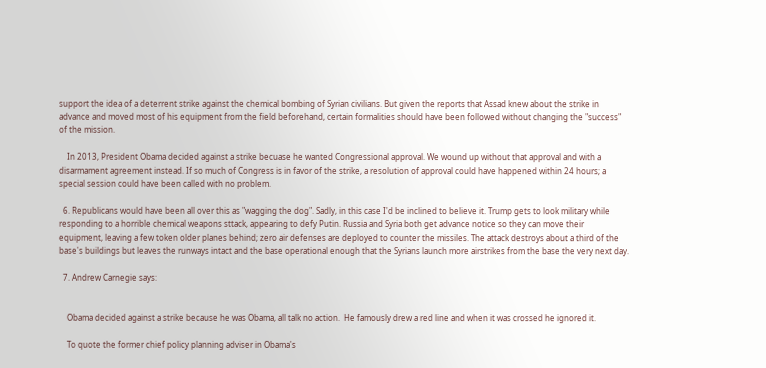support the idea of a deterrent strike against the chemical bombing of Syrian civilians. But given the reports that Assad knew about the strike in advance and moved most of his equipment from the field beforehand, certain formalities should have been followed without changing the "success" of the mission.

    In 2013, President Obama decided against a strike becuase he wanted Congressional approval. We wound up without that approval and with a disarmament agreement instead. If so much of Congress is in favor of the strike, a resolution of approval could have happened within 24 hours; a special session could have been called with no problem.

  6. Republicans would have been all over this as "wagging the dog". Sadly, in this case I'd be inclined to believe it. Trump gets to look military while responding to a horrible chemical weapons sttack, appearing to defy Putin. Russia and Syria both get advance notice so they can move their equipment, leaving a few token older planes behind; zero air defenses are deployed to counter the missiles. The attack destroys about a third of the base's buildings but leaves the runways intact and the base operational enough that the Syrians launch more airstrikes from the base the very next day.

  7. Andrew Carnegie says:


    Obama decided against a strike because he was Obama, all talk no action.  He famously drew a red line and when it was crossed he ignored it.

    To quote the former chief policy planning adviser in Obama's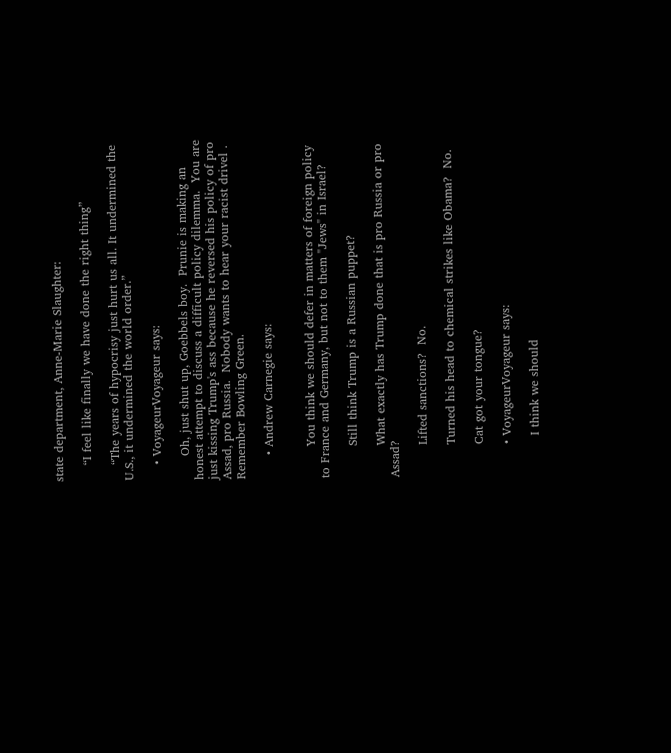state department, Anne-Marie Slaughter:

    “I feel like finally we have done the right thing”

    “The years of hypocrisy just hurt us all. It undermined the U.S., it undermined the world order.”

    • VoyageurVoyageur says:

      Oh, just shut up, Goebbels boy.  Prunie is making an honest attempt to discuss a difficult policy dilemma.  You are just kissing Trump's ass because he reversed his policy of pro Assad, pro Russia.  Nobody wants to hear your racist drivel .  Remember Bowling Green.

      • Andrew Carnegie says:


        You think we should defer in matters of foreign policy to France and Germany, but not to them "Jews" in Israel?

        Still think Trump is a Russian puppet?

        What exactly has Trump done that is pro Russia or pro Assad?

        Lifted sanctions?  No.

        Turned his head to chemical strikes like Obama?  No.

        Cat got your tongue?

        • VoyageurVoyageur says:

          I think we should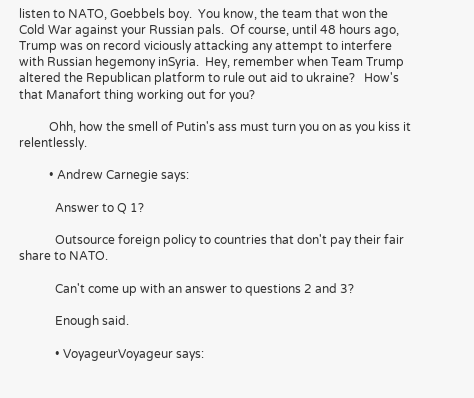listen to NATO, Goebbels boy.  You know, the team that won the Cold War against your Russian pals.  Of course, until 48 hours ago, Trump was on record viciously attacking any attempt to interfere with Russian hegemony inSyria.  Hey, remember when Team Trump altered the Republican platform to rule out aid to ukraine?   How's that Manafort thing working out for you?

          Ohh, how the smell of Putin's ass must turn you on as you kiss it relentlessly.

          • Andrew Carnegie says:

            Answer to Q 1?

            Outsource foreign policy to countries that don't pay their fair share to NATO.

            Can't come up with an answer to questions 2 and 3?

            Enough said.

            • VoyageurVoyageur says: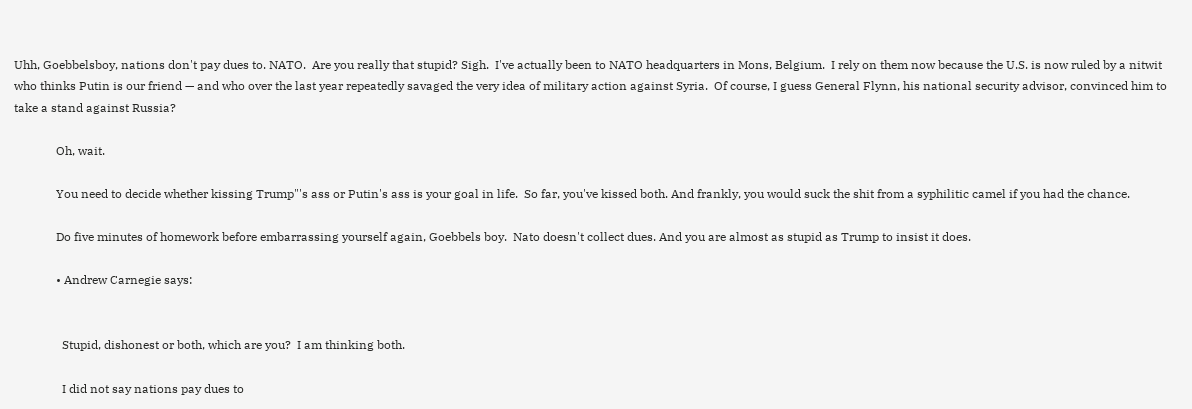Uhh, Goebbelsboy, nations don't pay dues to. NATO.  Are you really that stupid? Sigh.  I've actually been to NATO headquarters in Mons, Belgium.  I rely on them now because the U.S. is now ruled by a nitwit who thinks Putin is our friend — and who over the last year repeatedly savaged the very idea of military action against Syria.  Of course, I guess General Flynn, his national security advisor, convinced him to take a stand against Russia?

              Oh, wait.

              You need to decide whether kissing Trump"'s ass or Putin's ass is your goal in life.  So far, you've kissed both. And frankly, you would suck the shit from a syphilitic camel if you had the chance.

              Do five minutes of homework before embarrassing yourself again, Goebbels boy.  Nato doesn't collect dues. And you are almost as stupid as Trump to insist it does.

              • Andrew Carnegie says:


                Stupid, dishonest or both, which are you?  I am thinking both.

                I did not say nations pay dues to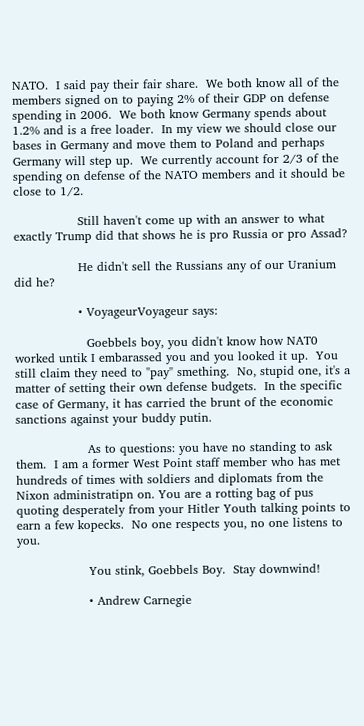NATO.  I said pay their fair share.  We both know all of the members signed on to paying 2% of their GDP on defense spending in 2006.  We both know Germany spends about 1.2% and is a free loader.  In my view we should close our bases in Germany and move them to Poland and perhaps Germany will step up.  We currently account for 2/3 of the spending on defense of the NATO members and it should be close to 1/2.

                Still haven't come up with an answer to what exactly Trump did that shows he is pro Russia or pro Assad?

                He didn't sell the Russians any of our Uranium did he?

                • VoyageurVoyageur says:

                  Goebbels boy, you didn't know how NAT0 worked untik I embarassed you and you looked it up.  You still claim they need to "pay" smething.  No, stupid one, it's a matter of setting their own defense budgets.  In the specific case of Germany, it has carried the brunt of the economic sanctions against your buddy putin.

                  As to questions: you have no standing to ask them.  I am a former West Point staff member who has met hundreds of times with soldiers and diplomats from the Nixon administratipn on. You are a rotting bag of pus quoting desperately from your Hitler Youth talking points to earn a few kopecks.  No one respects you, no one listens to you.

                  You stink, Goebbels Boy.  Stay downwind!

                  • Andrew Carnegie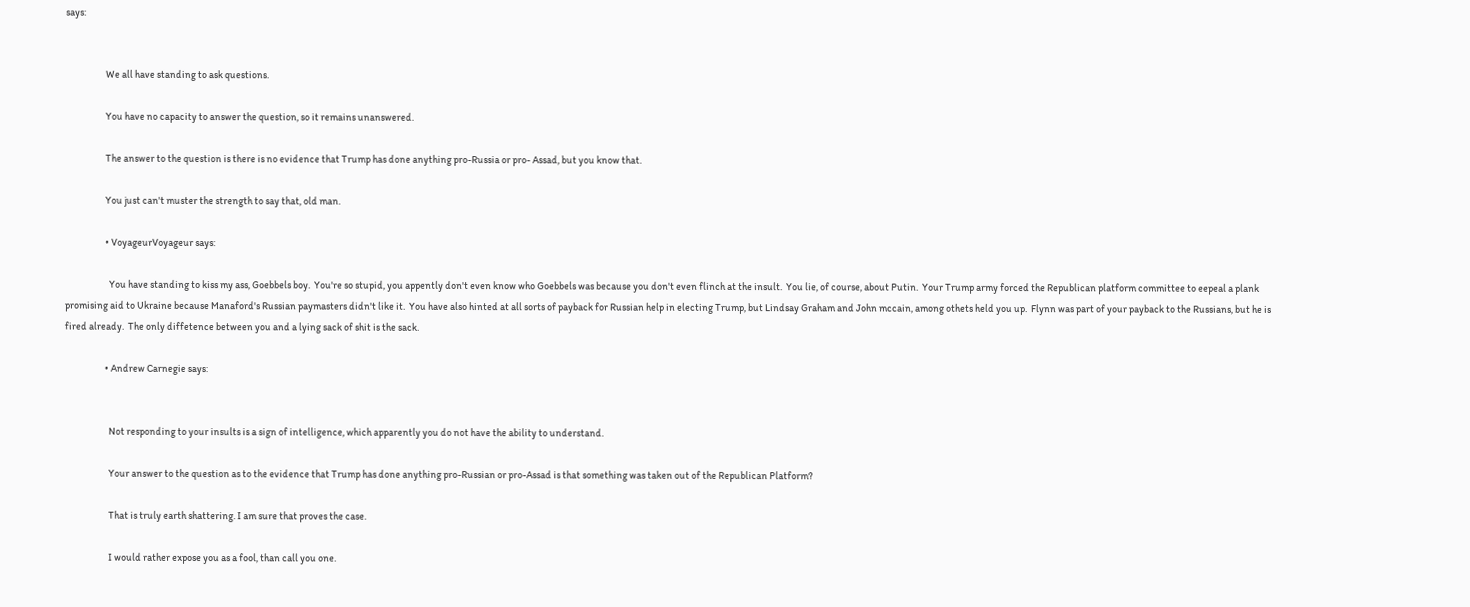says:


                    We all have standing to ask questions.

                    You have no capacity to answer the question, so it remains unanswered.

                    The answer to the question is there is no evidence that Trump has done anything pro-Russia or pro- Assad, but you know that.

                    You just can't muster the strength to say that, old man.

                    • VoyageurVoyageur says:

                      You have standing to kiss my ass, Goebbels boy.  You're so stupid, you appently don't even know who Goebbels was because you don't even flinch at the insult.  You lie, of course, about Putin.  Your Trump army forced the Republican platform committee to eepeal a plank promising aid to Ukraine because Manaford's Russian paymasters didn't like it.  You have also hinted at all sorts of payback for Russian help in electing Trump, but Lindsay Graham and John mccain, among othets held you up.  Flynn was part of your payback to the Russians, but he is fired already.  The only diffetence between you and a lying sack of shit is the sack.

                    • Andrew Carnegie says:


                      Not responding to your insults is a sign of intelligence, which apparently you do not have the ability to understand.

                      Your answer to the question as to the evidence that Trump has done anything pro-Russian or pro-Assad is that something was taken out of the Republican Platform?

                      That is truly earth shattering. I am sure that proves the case.

                      I would rather expose you as a fool, than call you one.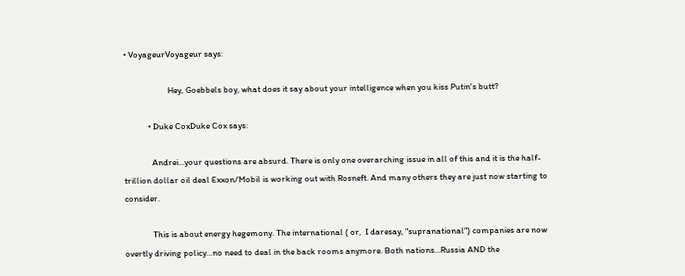• VoyageurVoyageur says:

                      Hey, Goebbels boy, what does it say about your intelligence when you kiss Putin's butt?

            • Duke CoxDuke Cox says:

              Andrei…your questions are absurd. There is only one overarching issue in all of this and it is the half-trillion dollar oil deal Exxon/Mobil is working out with Rosneft. And many others they are just now starting to consider.

              This is about energy hegemony. The international ( or,  I daresay, "supranational") companies are now overtly driving policy…no need to deal in the back rooms anymore. Both nations…Russia AND the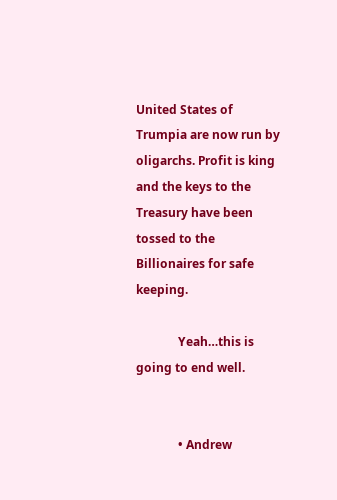United States of Trumpia are now run by oligarchs. Profit is king and the keys to the Treasury have been tossed to the Billionaires for safe keeping.

              Yeah…this is going to end well.


              • Andrew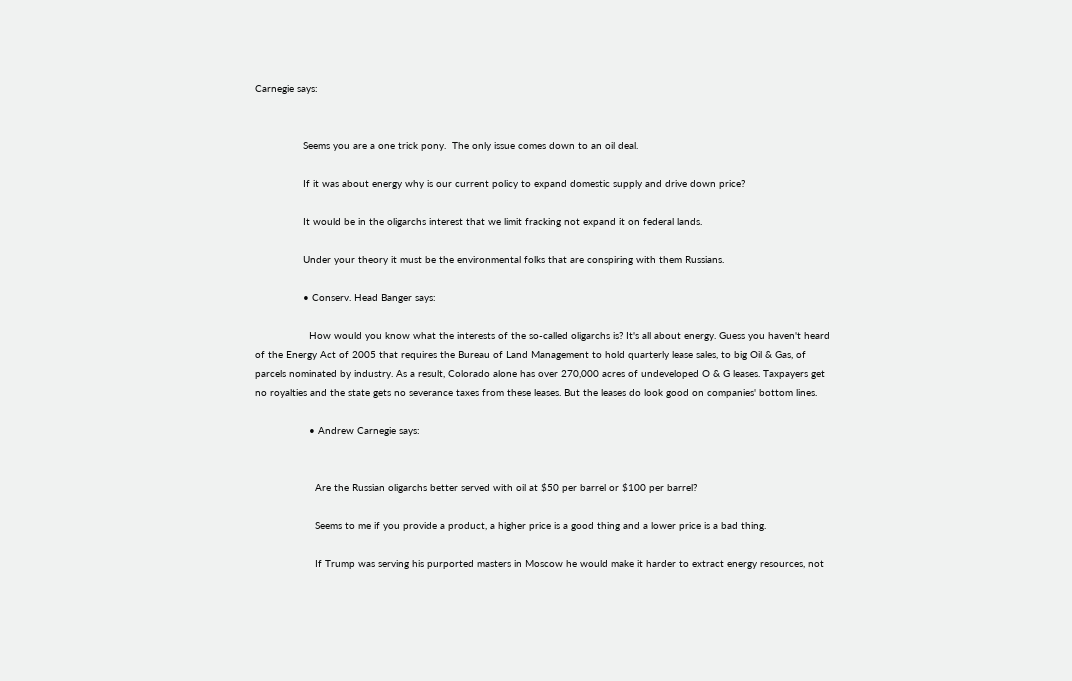Carnegie says:


                Seems you are a one trick pony.  The only issue comes down to an oil deal.

                If it was about energy why is our current policy to expand domestic supply and drive down price?

                It would be in the oligarchs interest that we limit fracking not expand it on federal lands.

                Under your theory it must be the environmental folks that are conspiring with them Russians.

                • Conserv. Head Banger says:

                  How would you know what the interests of the so-called oligarchs is? It's all about energy. Guess you haven't heard of the Energy Act of 2005 that requires the Bureau of Land Management to hold quarterly lease sales, to big Oil & Gas, of parcels nominated by industry. As a result, Colorado alone has over 270,000 acres of undeveloped O & G leases. Taxpayers get no royalties and the state gets no severance taxes from these leases. But the leases do look good on companies' bottom lines.

                  • Andrew Carnegie says:


                    Are the Russian oligarchs better served with oil at $50 per barrel or $100 per barrel?

                    Seems to me if you provide a product, a higher price is a good thing and a lower price is a bad thing.

                    If Trump was serving his purported masters in Moscow he would make it harder to extract energy resources, not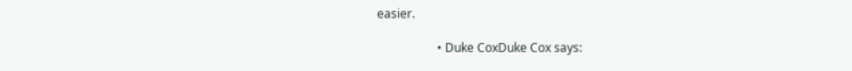easier.

                    • Duke CoxDuke Cox says: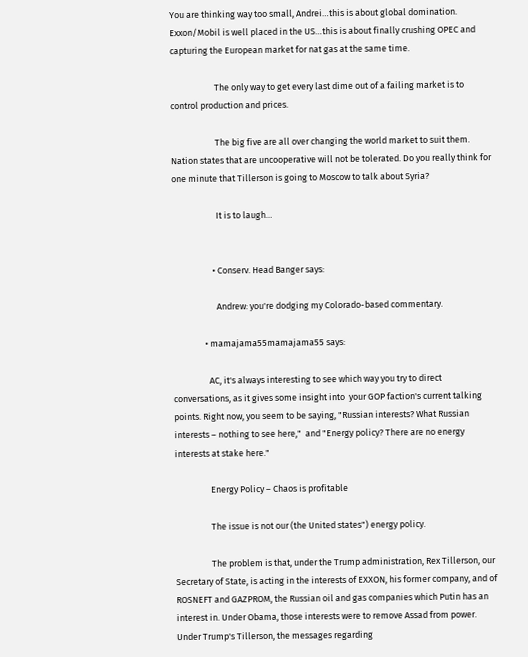You are thinking way too small, Andrei…this is about global domination. Exxon/Mobil is well placed in the US…this is about finally crushing OPEC and capturing the European market for nat gas at the same time.

                      The only way to get every last dime out of a failing market is to control production and prices.

                      The big five are all over changing the world market to suit them. Nation states that are uncooperative will not be tolerated. Do you really think for one minute that Tillerson is going to Moscow to talk about Syria?

                      It is to laugh…


                    • Conserv. Head Banger says:

                      Andrew: you're dodging my Colorado-based commentary.

                • mamajama55mamajama55 says:

                  AC, it's always interesting to see which way you try to direct conversations, as it gives some insight into  your GOP faction's current talking points. Right now, you seem to be saying, "Russian interests? What Russian interests – nothing to see here,"  and "Energy policy? There are no energy interests at stake here."

                  Energy Policy – Chaos is profitable

                  The issue is not our (the United states") energy policy.

                  The problem is that, under the Trump administration, Rex Tillerson, our Secretary of State, is acting in the interests of EXXON, his former company, and of ROSNEFT and GAZPROM, the Russian oil and gas companies which Putin has an interest in. Under Obama, those interests were to remove Assad from power. Under Trump's Tillerson, the messages regarding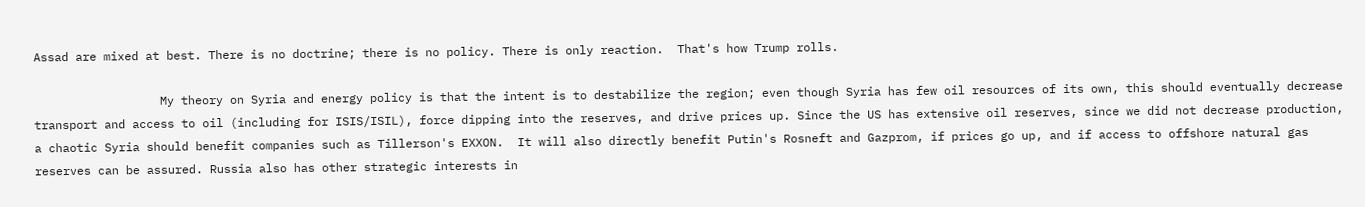Assad are mixed at best. There is no doctrine; there is no policy. There is only reaction.  That's how Trump rolls.

                  My theory on Syria and energy policy is that the intent is to destabilize the region; even though Syria has few oil resources of its own, this should eventually decrease transport and access to oil (including for ISIS/ISIL), force dipping into the reserves, and drive prices up. Since the US has extensive oil reserves, since we did not decrease production, a chaotic Syria should benefit companies such as Tillerson's EXXON.  It will also directly benefit Putin's Rosneft and Gazprom, if prices go up, and if access to offshore natural gas reserves can be assured. Russia also has other strategic interests in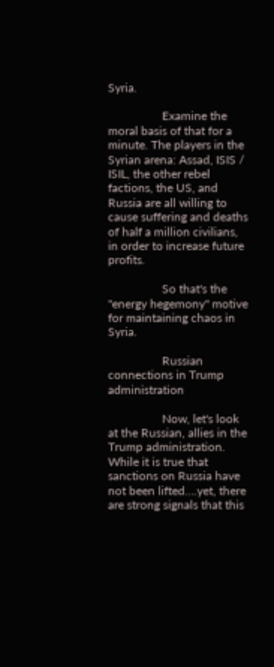Syria.

                  Examine the moral basis of that for a minute. The players in the Syrian arena: Assad, ISIS / ISIL, the other rebel factions, the US, and Russia are all willing to cause suffering and deaths of half a million civilians, in order to increase future profits.

                  So that's the "energy hegemony" motive for maintaining chaos in Syria.

                  Russian connections in Trump administration

                  Now, let's look at the Russian, allies in the Trump administration. While it is true that sanctions on Russia have not been lifted….yet, there are strong signals that this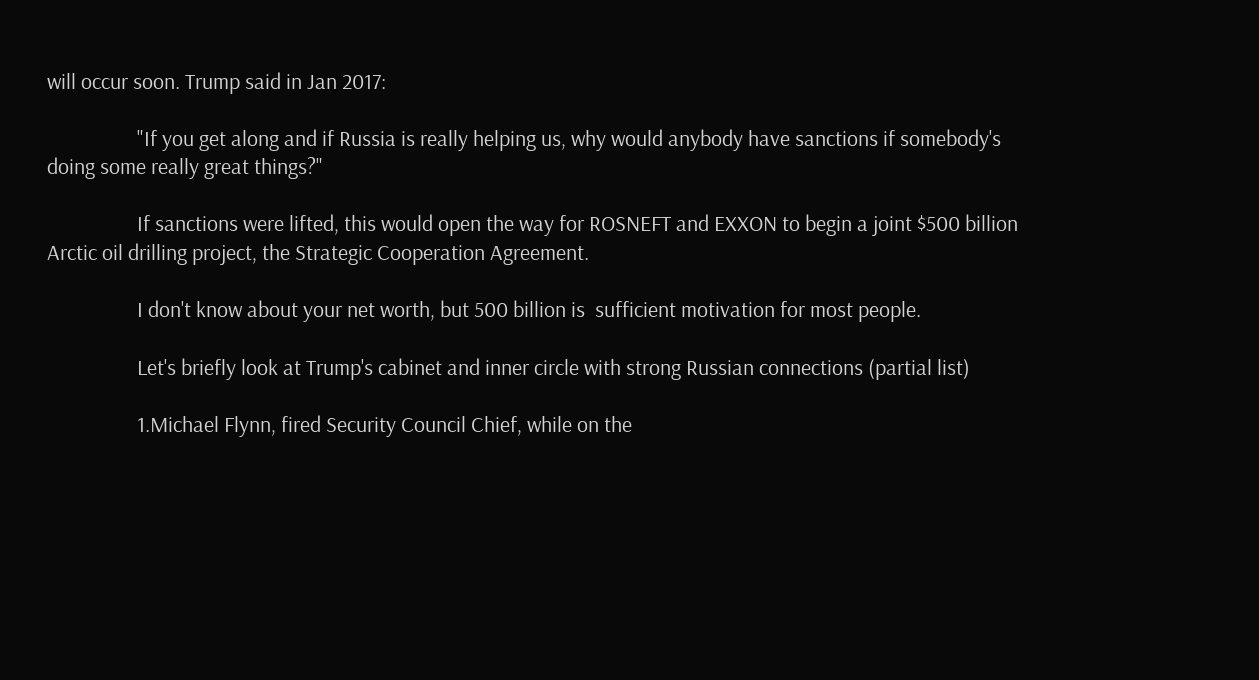will occur soon. Trump said in Jan 2017:

                  "If you get along and if Russia is really helping us, why would anybody have sanctions if somebody's doing some really great things?"

                  If sanctions were lifted, this would open the way for ROSNEFT and EXXON to begin a joint $500 billion Arctic oil drilling project, the Strategic Cooperation Agreement.

                  I don't know about your net worth, but 500 billion is  sufficient motivation for most people.

                  Let's briefly look at Trump's cabinet and inner circle with strong Russian connections (partial list)

                  1.Michael Flynn, fired Security Council Chief, while on the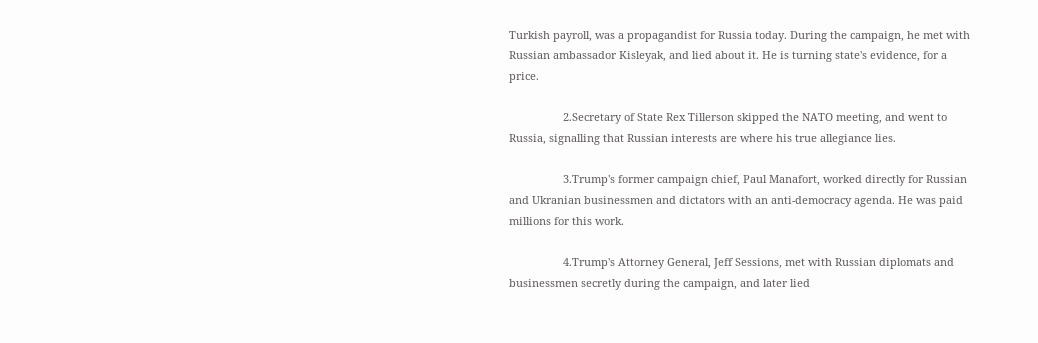Turkish payroll, was a propagandist for Russia today. During the campaign, he met with Russian ambassador Kisleyak, and lied about it. He is turning state's evidence, for a price.

                  2.Secretary of State Rex Tillerson skipped the NATO meeting, and went to Russia, signalling that Russian interests are where his true allegiance lies.

                  3.Trump's former campaign chief, Paul Manafort, worked directly for Russian and Ukranian businessmen and dictators with an anti-democracy agenda. He was paid millions for this work.

                  4.Trump's Attorney General, Jeff Sessions, met with Russian diplomats and businessmen secretly during the campaign, and later lied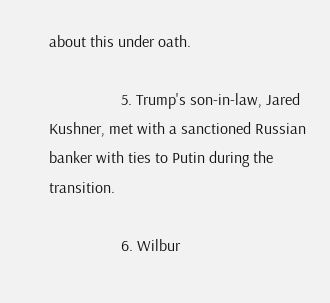about this under oath.

                  5. Trump's son-in-law, Jared Kushner, met with a sanctioned Russian banker with ties to Putin during the transition.

                  6. Wilbur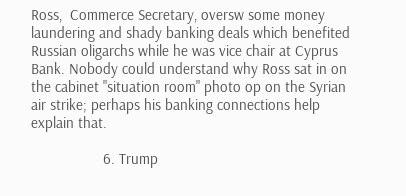Ross,  Commerce Secretary, oversw some money laundering and shady banking deals which benefited Russian oligarchs while he was vice chair at Cyprus Bank. Nobody could understand why Ross sat in on the cabinet "situation room" photo op on the Syrian air strike; perhaps his banking connections help explain that.

                  6. Trump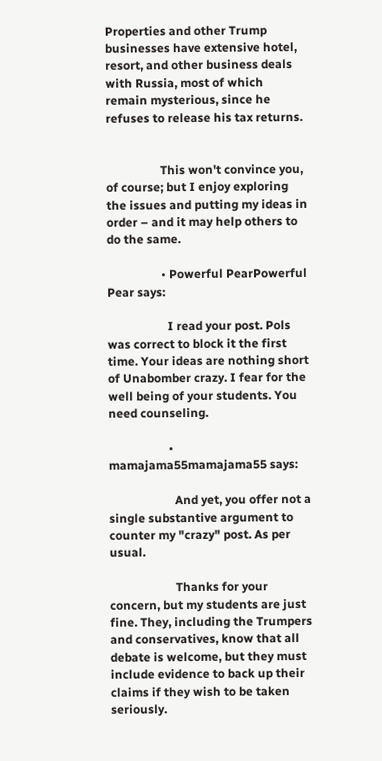Properties and other Trump businesses have extensive hotel, resort, and other business deals with Russia, most of which remain mysterious, since he refuses to release his tax returns.


                  This won't convince you, of course; but I enjoy exploring the issues and putting my ideas in order – and it may help others to do the same.

                  • Powerful PearPowerful Pear says:

                    I read your post. Pols was correct to block it the first time. Your ideas are nothing short of Unabomber crazy. I fear for the well being of your students. You need counseling.

                    • mamajama55mamajama55 says:

                      And yet, you offer not a single substantive argument to counter my "crazy" post. As per usual.

                      Thanks for your concern, but my students are just fine. They, including the Trumpers and conservatives, know that all debate is welcome, but they must include evidence to back up their claims if they wish to be taken seriously.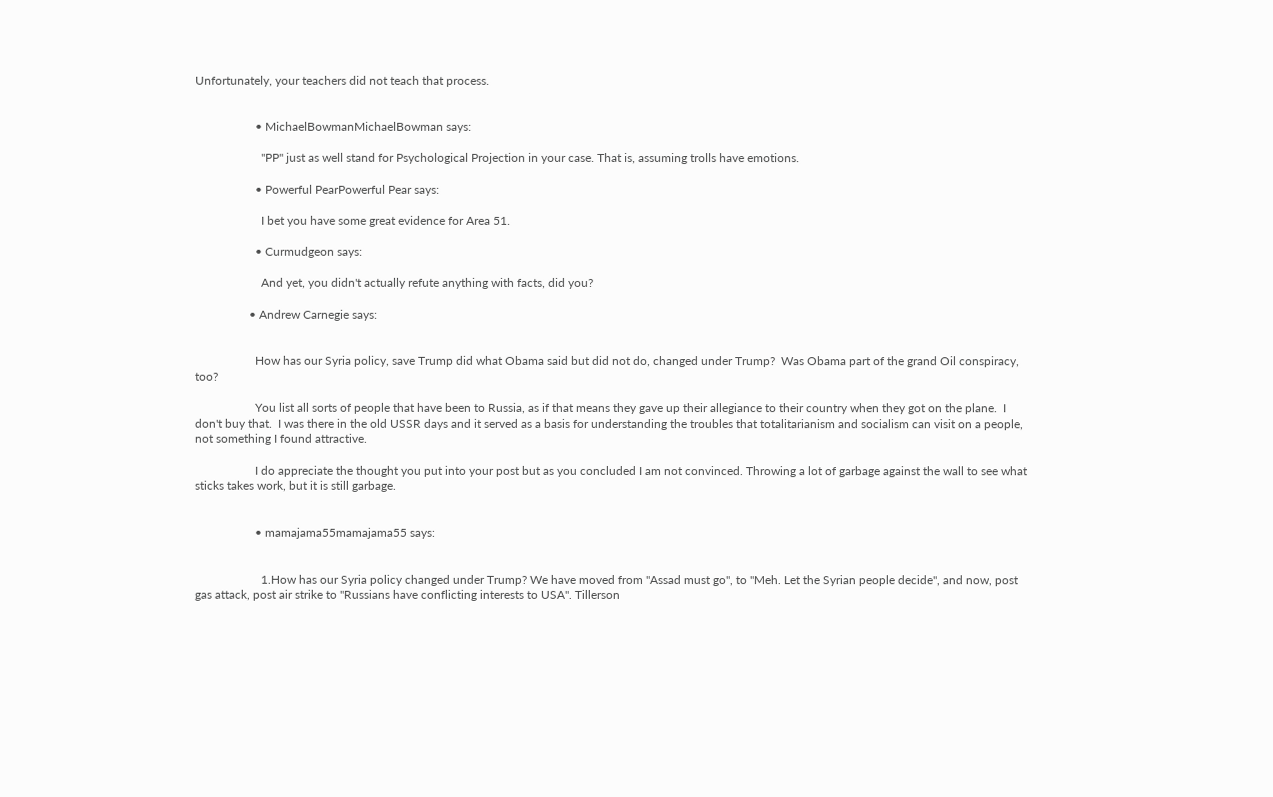Unfortunately, your teachers did not teach that process.


                    • MichaelBowmanMichaelBowman says:

                      "PP" just as well stand for Psychological Projection in your case. That is, assuming trolls have emotions.

                    • Powerful PearPowerful Pear says:

                      I bet you have some great evidence for Area 51.

                    • Curmudgeon says:

                      And yet, you didn't actually refute anything with facts, did you?

                  • Andrew Carnegie says:


                    How has our Syria policy, save Trump did what Obama said but did not do, changed under Trump?  Was Obama part of the grand Oil conspiracy, too?

                    You list all sorts of people that have been to Russia, as if that means they gave up their allegiance to their country when they got on the plane.  I don't buy that.  I was there in the old USSR days and it served as a basis for understanding the troubles that totalitarianism and socialism can visit on a people, not something I found attractive.

                    I do appreciate the thought you put into your post but as you concluded I am not convinced. Throwing a lot of garbage against the wall to see what sticks takes work, but it is still garbage.


                    • mamajama55mamajama55 says:


                      1.How has our Syria policy changed under Trump? We have moved from "Assad must go", to "Meh. Let the Syrian people decide", and now, post gas attack, post air strike to "Russians have conflicting interests to USA". Tillerson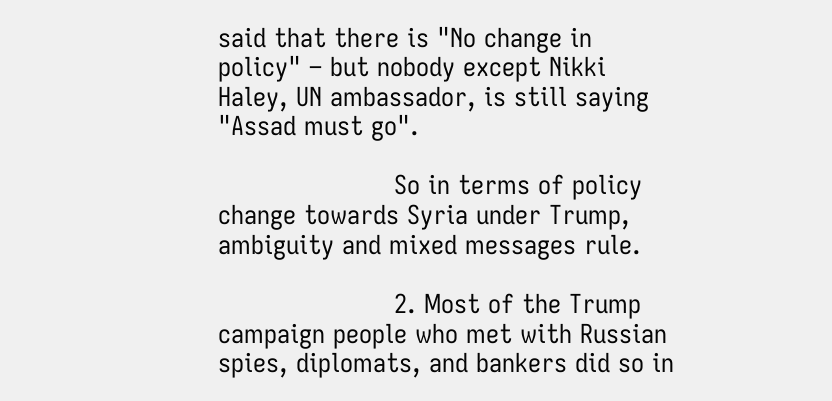said that there is "No change in policy" – but nobody except Nikki Haley, UN ambassador, is still saying "Assad must go".

                      So in terms of policy change towards Syria under Trump,  ambiguity and mixed messages rule.

                      2. Most of the Trump campaign people who met with Russian spies, diplomats, and bankers did so in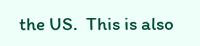the US.  This is also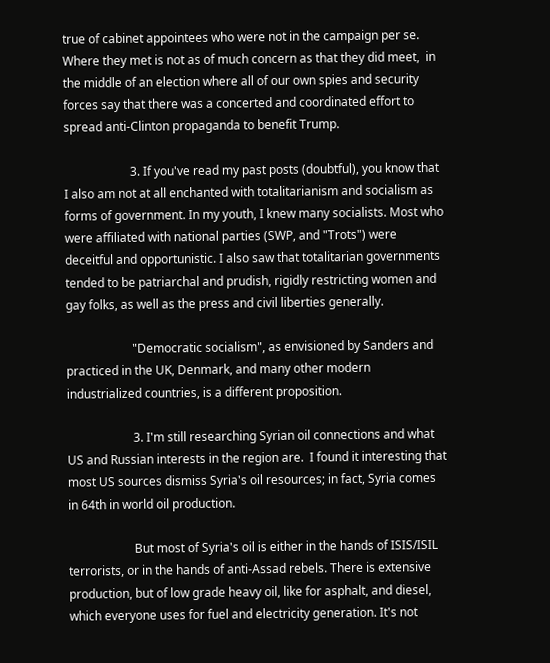true of cabinet appointees who were not in the campaign per se. Where they met is not as of much concern as that they did meet,  in the middle of an election where all of our own spies and security forces say that there was a concerted and coordinated effort to spread anti-Clinton propaganda to benefit Trump.

                      3. If you've read my past posts (doubtful), you know that I also am not at all enchanted with totalitarianism and socialism as  forms of government. In my youth, I knew many socialists. Most who were affiliated with national parties (SWP, and "Trots") were deceitful and opportunistic. I also saw that totalitarian governments tended to be patriarchal and prudish, rigidly restricting women and gay folks, as well as the press and civil liberties generally.

                      "Democratic socialism", as envisioned by Sanders and practiced in the UK, Denmark, and many other modern industrialized countries, is a different proposition.

                      3. I'm still researching Syrian oil connections and what US and Russian interests in the region are.  I found it interesting that most US sources dismiss Syria's oil resources; in fact, Syria comes in 64th in world oil production.

                      But most of Syria's oil is either in the hands of ISIS/ISIL terrorists, or in the hands of anti-Assad rebels. There is extensive production, but of low grade heavy oil, like for asphalt, and diesel, which everyone uses for fuel and electricity generation. It's not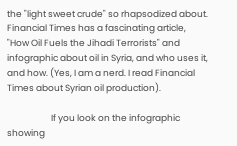the "light sweet crude" so rhapsodized about. Financial Times has a fascinating article, "How Oil Fuels the Jihadi Terrorists" and infographic about oil in Syria, and who uses it, and how. (Yes, I am a nerd. I read Financial Times about Syrian oil production).

                      If you look on the infographic showing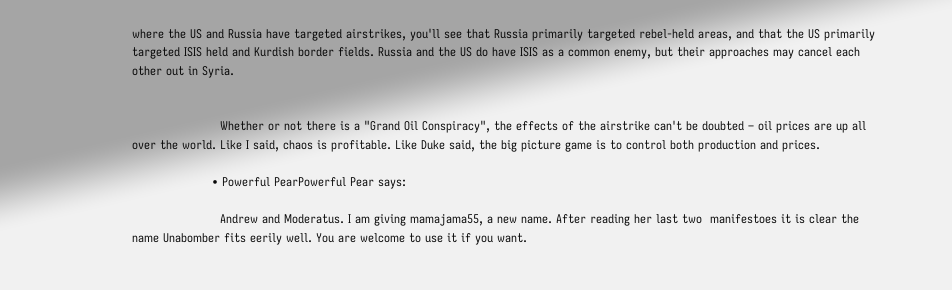where the US and Russia have targeted airstrikes, you'll see that Russia primarily targeted rebel-held areas, and that the US primarily targeted ISIS held and Kurdish border fields. Russia and the US do have ISIS as a common enemy, but their approaches may cancel each other out in Syria.


                      Whether or not there is a "Grand Oil Conspiracy", the effects of the airstrike can't be doubted – oil prices are up all over the world. Like I said, chaos is profitable. Like Duke said, the big picture game is to control both production and prices.

                    • Powerful PearPowerful Pear says:

                      Andrew and Moderatus. I am giving mamajama55, a new name. After reading her last two  manifestoes it is clear the name Unabomber fits eerily well. You are welcome to use it if you want.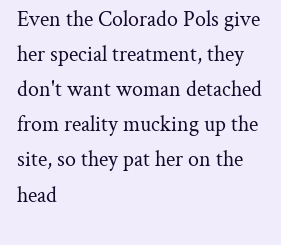Even the Colorado Pols give her special treatment, they don't want woman detached from reality mucking up the site, so they pat her on the head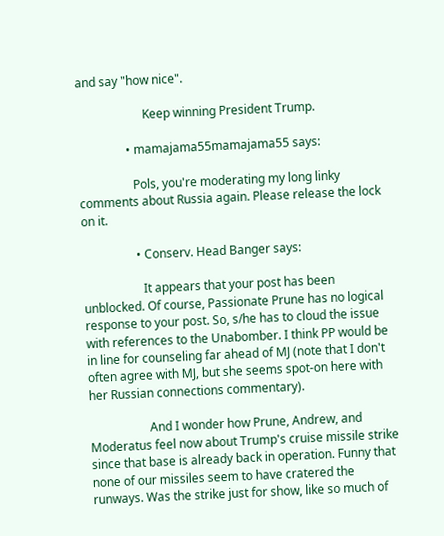and say "how nice".

                      Keep winning President Trump.

                • mamajama55mamajama55 says:

                  Pols, you're moderating my long linky comments about Russia again. Please release the lock on it.

                  • Conserv. Head Banger says:

                    It appears that your post has been unblocked. Of course, Passionate Prune has no logical response to your post. So, s/he has to cloud the issue with references to the Unabomber. I think PP would be in line for counseling far ahead of MJ (note that I don't often agree with MJ, but she seems spot-on here with her Russian connections commentary).

                    And I wonder how Prune, Andrew, and Moderatus feel now about Trump's cruise missile strike since that base is already back in operation. Funny that none of our missiles seem to have cratered the runways. Was the strike just for show, like so much of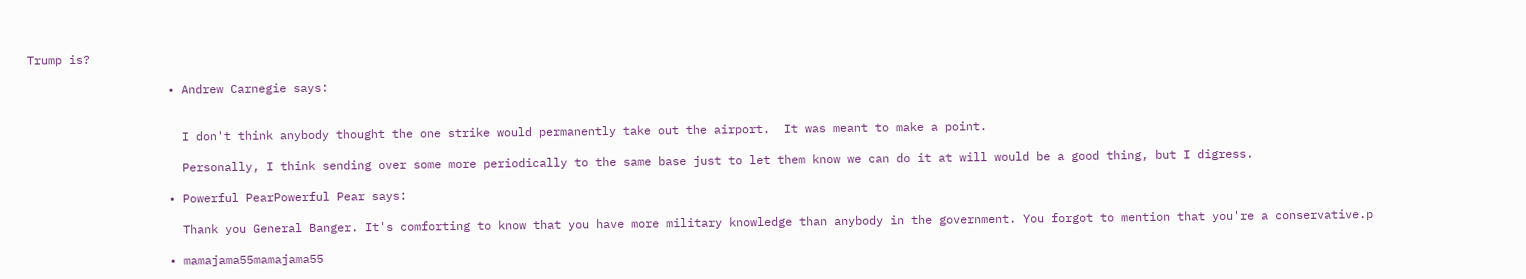Trump is?

                    • Andrew Carnegie says:


                      I don't think anybody thought the one strike would permanently take out the airport.  It was meant to make a point.

                      Personally, I think sending over some more periodically to the same base just to let them know we can do it at will would be a good thing, but I digress.

                    • Powerful PearPowerful Pear says:

                      Thank you General Banger. It's comforting to know that you have more military knowledge than anybody in the government. You forgot to mention that you're a conservative.p

                    • mamajama55mamajama55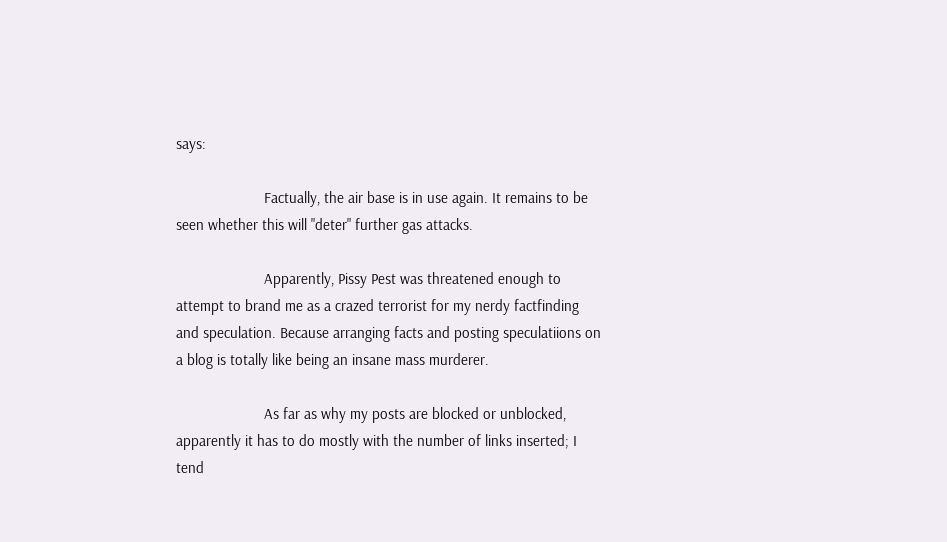says:

                      Factually, the air base is in use again. It remains to be seen whether this will "deter" further gas attacks.

                      Apparently, Pissy Pest was threatened enough to attempt to brand me as a crazed terrorist for my nerdy factfinding and speculation. Because arranging facts and posting speculatiions on a blog is totally like being an insane mass murderer.

                      As far as why my posts are blocked or unblocked, apparently it has to do mostly with the number of links inserted; I tend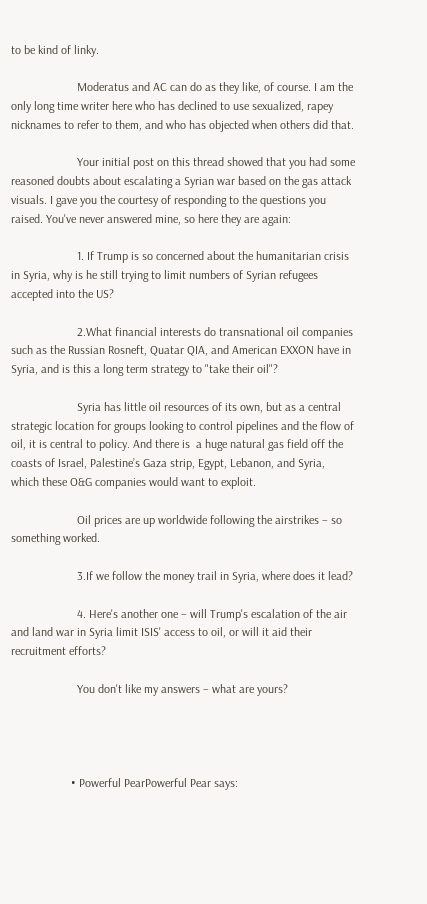to be kind of linky.

                      Moderatus and AC can do as they like, of course. I am the only long time writer here who has declined to use sexualized, rapey nicknames to refer to them, and who has objected when others did that.

                      Your initial post on this thread showed that you had some reasoned doubts about escalating a Syrian war based on the gas attack visuals. I gave you the courtesy of responding to the questions you raised. You've never answered mine, so here they are again:

                      1. If Trump is so concerned about the humanitarian crisis in Syria, why is he still trying to limit numbers of Syrian refugees accepted into the US?

                      2.What financial interests do transnational oil companies such as the Russian Rosneft, Quatar QIA, and American EXXON have in Syria, and is this a long term strategy to "take their oil"?

                      Syria has little oil resources of its own, but as a central strategic location for groups looking to control pipelines and the flow of oil, it is central to policy. And there is  a huge natural gas field off the coasts of Israel, Palestine’s Gaza strip, Egypt, Lebanon, and Syria, which these O&G companies would want to exploit.

                      Oil prices are up worldwide following the airstrikes – so something worked.

                      3.If we follow the money trail in Syria, where does it lead?

                      4. Here's another one – will Trump's escalation of the air and land war in Syria limit ISIS' access to oil, or will it aid their recruitment efforts?

                      You don't like my answers – what are yours?




                    • Powerful PearPowerful Pear says: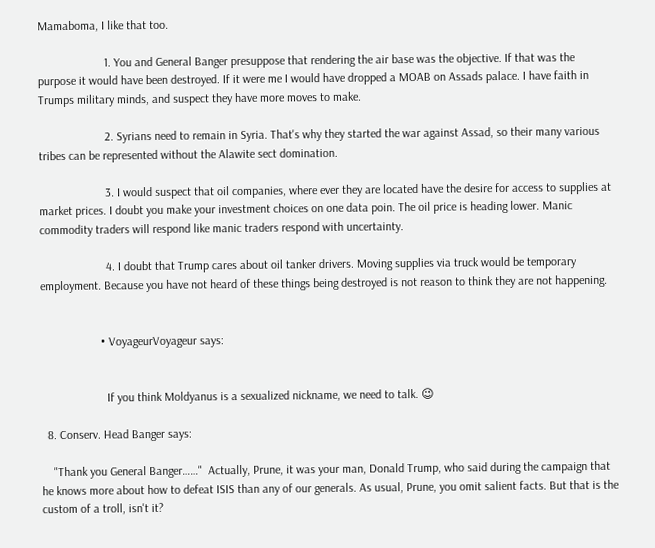Mamaboma, I like that too.

                      1. You and General Banger presuppose that rendering the air base was the objective. If that was the purpose it would have been destroyed. If it were me I would have dropped a MOAB on Assads palace. I have faith in Trumps military minds, and suspect they have more moves to make.

                      2. Syrians need to remain in Syria. That's why they started the war against Assad, so their many various tribes can be represented without the Alawite sect domination.

                      3. I would suspect that oil companies, where ever they are located have the desire for access to supplies at market prices. I doubt you make your investment choices on one data poin. The oil price is heading lower. Manic commodity traders will respond like manic traders respond with uncertainty.

                      4. I doubt that Trump cares about oil tanker drivers. Moving supplies via truck would be temporary employment. Because you have not heard of these things being destroyed is not reason to think they are not happening.


                    • VoyageurVoyageur says:


                      If you think Moldyanus is a sexualized nickname, we need to talk. 😉

  8. Conserv. Head Banger says:

    "Thank you General Banger……"  Actually, Prune, it was your man, Donald Trump, who said during the campaign that he knows more about how to defeat ISIS than any of our generals. As usual, Prune, you omit salient facts. But that is the custom of a troll, isn't it?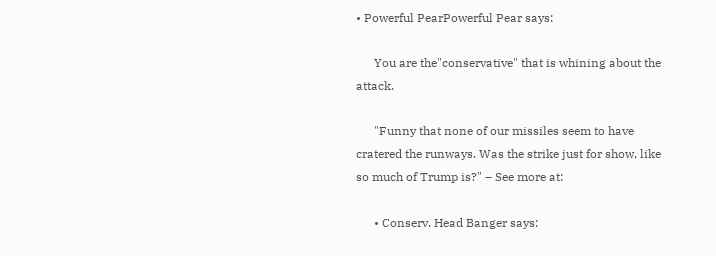• Powerful PearPowerful Pear says:

      You are the"conservative" that is whining about the attack.

      "Funny that none of our missiles seem to have cratered the runways. Was the strike just for show, like so much of Trump is?" – See more at:

      • Conserv. Head Banger says: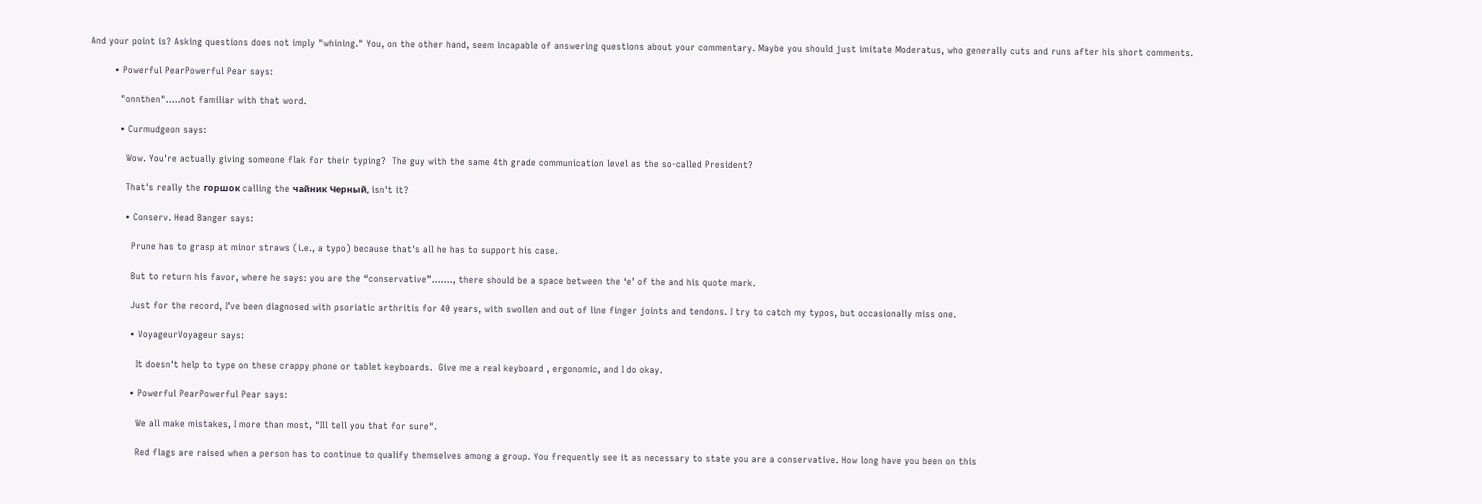And your point is? Asking questions does not imply "whining." You, on the other hand, seem incapable of answering questions about your commentary. Maybe you should just imitate Moderatus, who generally cuts and runs after his short comments.

        • Powerful PearPowerful Pear says:

          "onnthen"…..not familiar with that word.

          • Curmudgeon says:

            Wow. You're actually giving someone flak for their typing?  The guy with the same 4th grade communication level as the so-called President?

            That's really the горшок calling the чайник Черный, isn't it?

            • Conserv. Head Banger says:

              Prune has to grasp at minor straws (i.e., a typo) because that's all he has to support his case.

              But to return his favor, where he says: you are the “conservative”……., there should be a space between the ‘e’ of the and his quote mark.

              Just for the record, I’ve been diagnosed with psoriatic arthritis for 40 years, with swollen and out of line finger joints and tendons. I try to catch my typos, but occasionally miss one.

              • VoyageurVoyageur says:

                It doesn't help to type on these crappy phone or tablet keyboards.  Give me a real keyboard , ergonomic, and I do okay.

              • Powerful PearPowerful Pear says:

                We all make mistakes, I more than most, "Ill tell you that for sure".

                Red flags are raised when a person has to continue to qualify themselves among a group. You frequently see it as necessary to state you are a conservative. How long have you been on this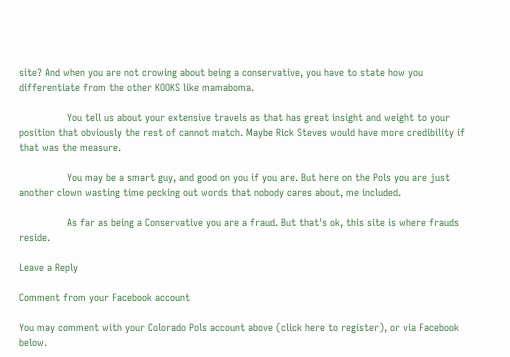site? And when you are not crowing about being a conservative, you have to state how you  differentiate from the other KOOKS like mamaboma.

                You tell us about your extensive travels as that has great insight and weight to your position that obviously the rest of cannot match. Maybe Rick Steves would have more credibility if that was the measure.

                You may be a smart guy, and good on you if you are. But here on the Pols you are just another clown wasting time pecking out words that nobody cares about, me included.

                As far as being a Conservative you are a fraud. But that's ok, this site is where frauds reside.

Leave a Reply

Comment from your Facebook account

You may comment with your Colorado Pols account above (click here to register), or via Facebook below.